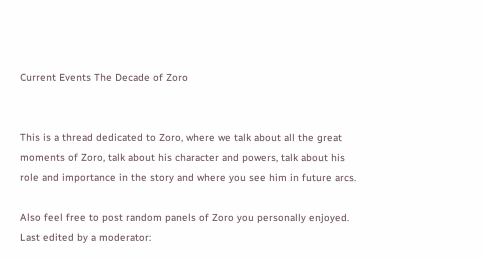Current Events The Decade of Zoro


This is a thread dedicated to Zoro, where we talk about all the great moments of Zoro, talk about his character and powers, talk about his role and importance in the story and where you see him in future arcs.

Also feel free to post random panels of Zoro you personally enjoyed.
Last edited by a moderator: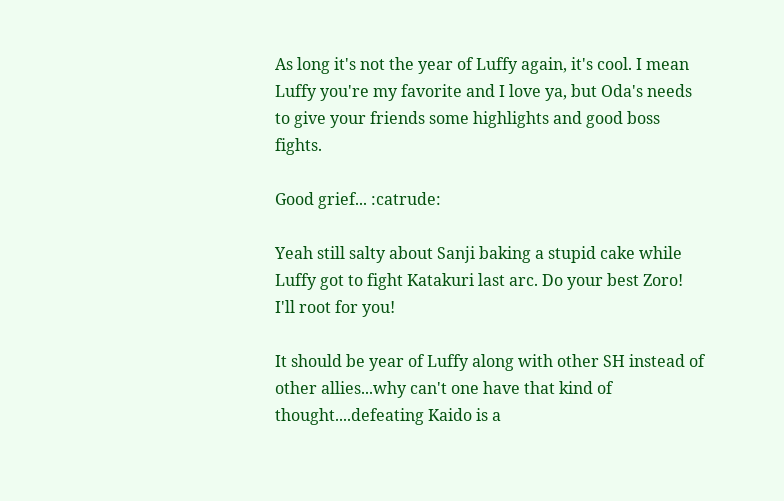As long it's not the year of Luffy again, it's cool. I mean Luffy you're my favorite and I love ya, but Oda's needs to give your friends some highlights and good boss fights.

Good grief... :catrude:

Yeah still salty about Sanji baking a stupid cake while Luffy got to fight Katakuri last arc. Do your best Zoro! I'll root for you!

It should be year of Luffy along with other SH instead of other allies...why can't one have that kind of thought....defeating Kaido is a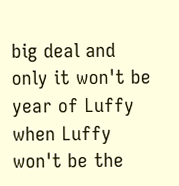big deal and only it won't be year of Luffy when Luffy won't be the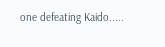one defeating Kaido.....